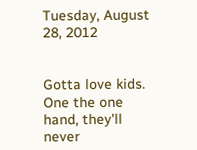Tuesday, August 28, 2012


Gotta love kids.  One the one hand, they'll never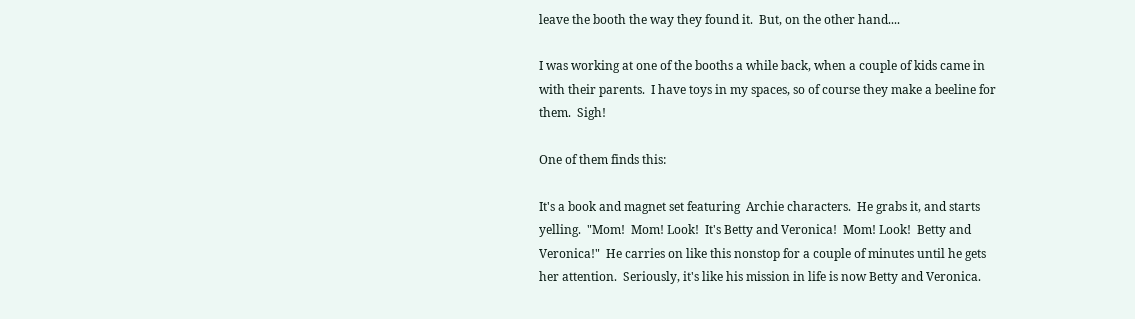leave the booth the way they found it.  But, on the other hand....

I was working at one of the booths a while back, when a couple of kids came in with their parents.  I have toys in my spaces, so of course they make a beeline for them.  Sigh!

One of them finds this:

It's a book and magnet set featuring  Archie characters.  He grabs it, and starts yelling.  "Mom!  Mom! Look!  It's Betty and Veronica!  Mom! Look!  Betty and Veronica!"  He carries on like this nonstop for a couple of minutes until he gets her attention.  Seriously, it's like his mission in life is now Betty and Veronica.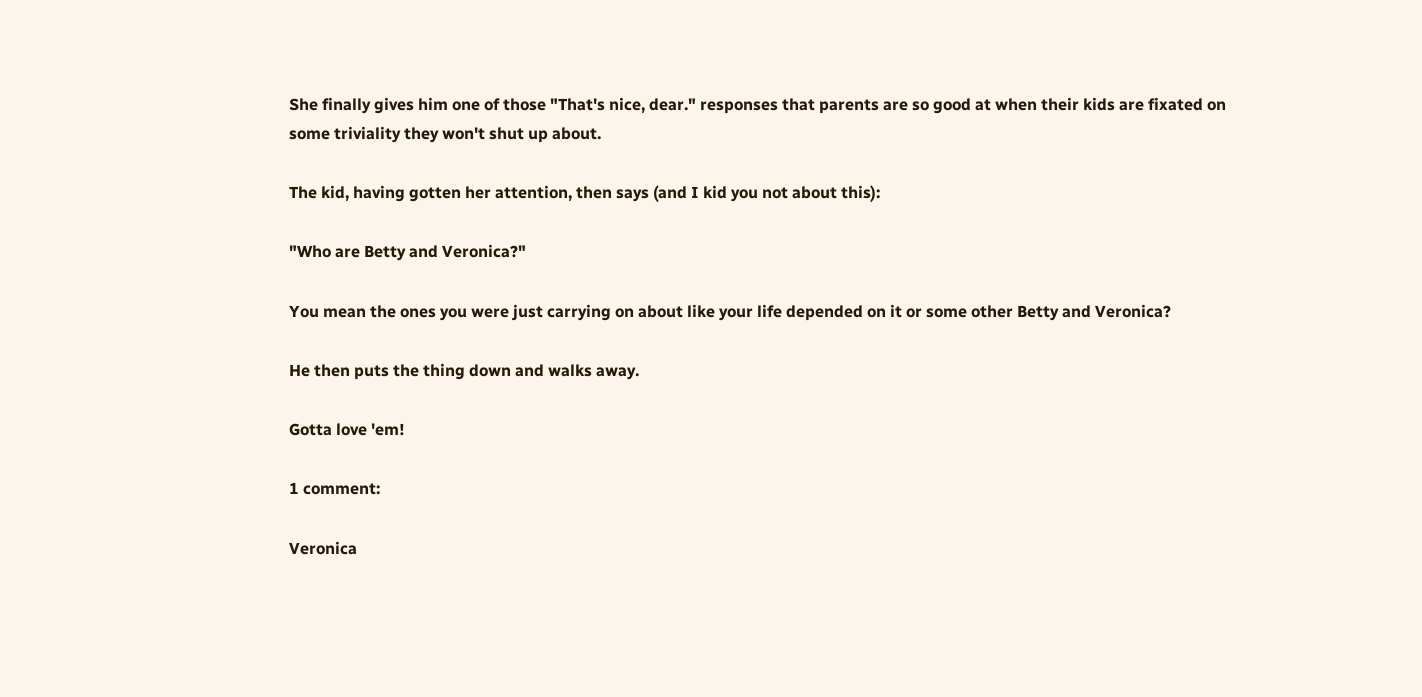She finally gives him one of those "That's nice, dear." responses that parents are so good at when their kids are fixated on some triviality they won't shut up about.

The kid, having gotten her attention, then says (and I kid you not about this):

"Who are Betty and Veronica?"

You mean the ones you were just carrying on about like your life depended on it or some other Betty and Veronica?

He then puts the thing down and walks away.

Gotta love 'em!

1 comment:

Veronica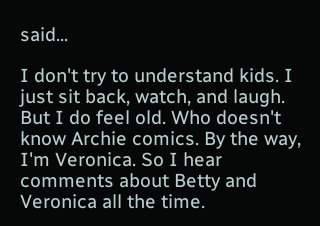said...

I don't try to understand kids. I just sit back, watch, and laugh. But I do feel old. Who doesn't know Archie comics. By the way, I'm Veronica. So I hear comments about Betty and Veronica all the time.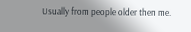Usually from people older then me.